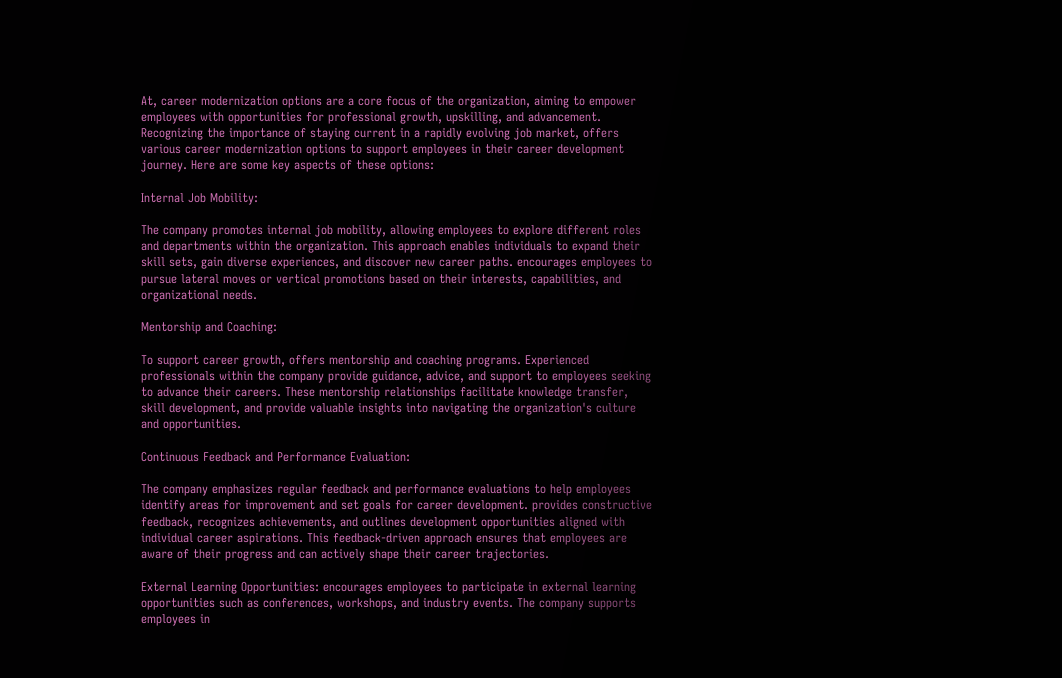At, career modernization options are a core focus of the organization, aiming to empower employees with opportunities for professional growth, upskilling, and advancement. Recognizing the importance of staying current in a rapidly evolving job market, offers various career modernization options to support employees in their career development journey. Here are some key aspects of these options:

Internal Job Mobility:

The company promotes internal job mobility, allowing employees to explore different roles and departments within the organization. This approach enables individuals to expand their skill sets, gain diverse experiences, and discover new career paths. encourages employees to pursue lateral moves or vertical promotions based on their interests, capabilities, and organizational needs.

Mentorship and Coaching:

To support career growth, offers mentorship and coaching programs. Experienced professionals within the company provide guidance, advice, and support to employees seeking to advance their careers. These mentorship relationships facilitate knowledge transfer, skill development, and provide valuable insights into navigating the organization's culture and opportunities.

Continuous Feedback and Performance Evaluation:

The company emphasizes regular feedback and performance evaluations to help employees identify areas for improvement and set goals for career development. provides constructive feedback, recognizes achievements, and outlines development opportunities aligned with individual career aspirations. This feedback-driven approach ensures that employees are aware of their progress and can actively shape their career trajectories.

External Learning Opportunities: encourages employees to participate in external learning opportunities such as conferences, workshops, and industry events. The company supports employees in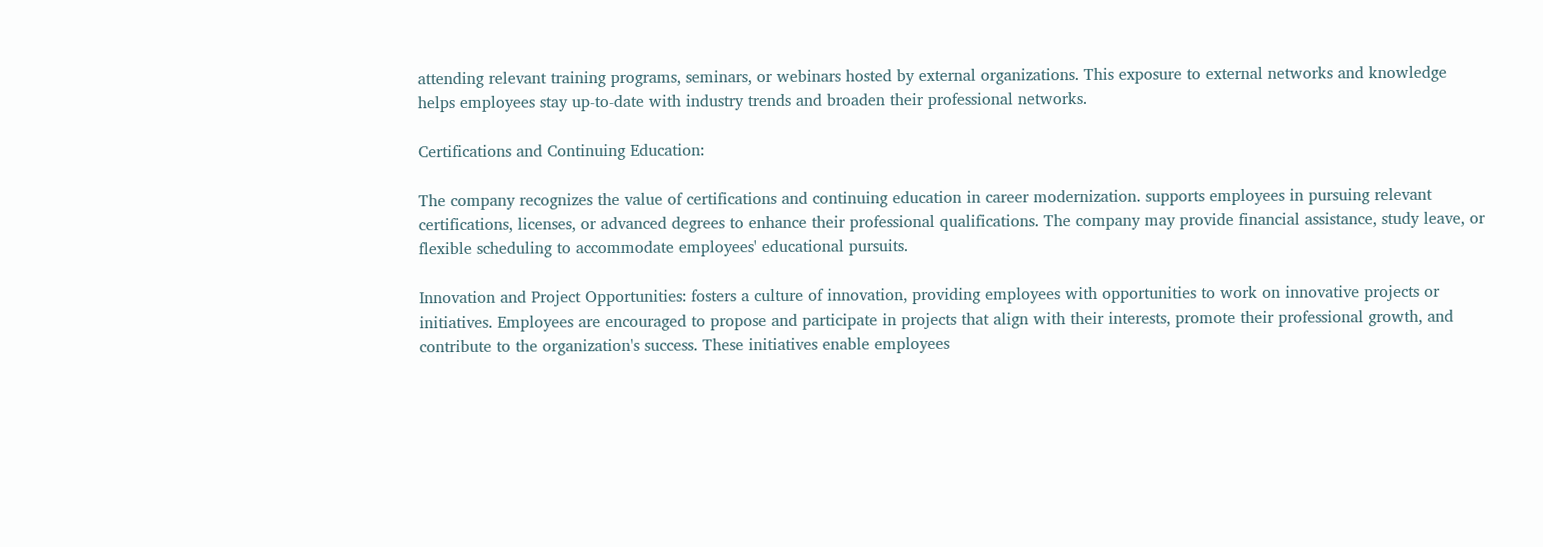attending relevant training programs, seminars, or webinars hosted by external organizations. This exposure to external networks and knowledge helps employees stay up-to-date with industry trends and broaden their professional networks.

Certifications and Continuing Education:

The company recognizes the value of certifications and continuing education in career modernization. supports employees in pursuing relevant certifications, licenses, or advanced degrees to enhance their professional qualifications. The company may provide financial assistance, study leave, or flexible scheduling to accommodate employees' educational pursuits.

Innovation and Project Opportunities: fosters a culture of innovation, providing employees with opportunities to work on innovative projects or initiatives. Employees are encouraged to propose and participate in projects that align with their interests, promote their professional growth, and contribute to the organization's success. These initiatives enable employees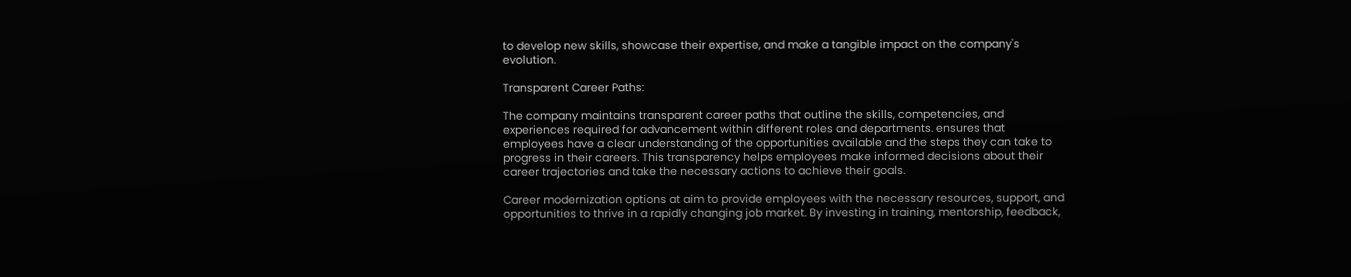to develop new skills, showcase their expertise, and make a tangible impact on the company's evolution.

Transparent Career Paths:

The company maintains transparent career paths that outline the skills, competencies, and experiences required for advancement within different roles and departments. ensures that employees have a clear understanding of the opportunities available and the steps they can take to progress in their careers. This transparency helps employees make informed decisions about their career trajectories and take the necessary actions to achieve their goals.

Career modernization options at aim to provide employees with the necessary resources, support, and opportunities to thrive in a rapidly changing job market. By investing in training, mentorship, feedback,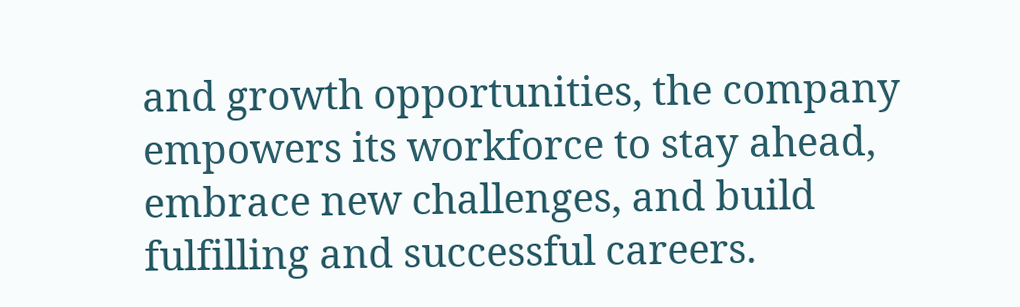and growth opportunities, the company empowers its workforce to stay ahead, embrace new challenges, and build fulfilling and successful careers.